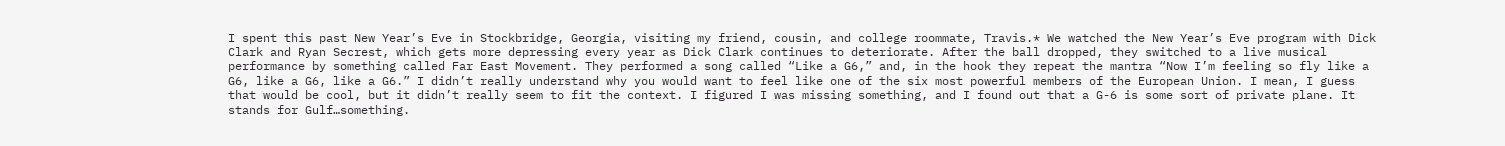I spent this past New Year’s Eve in Stockbridge, Georgia, visiting my friend, cousin, and college roommate, Travis.* We watched the New Year’s Eve program with Dick Clark and Ryan Secrest, which gets more depressing every year as Dick Clark continues to deteriorate. After the ball dropped, they switched to a live musical performance by something called Far East Movement. They performed a song called “Like a G6,” and, in the hook they repeat the mantra “Now I’m feeling so fly like a G6, like a G6, like a G6.” I didn’t really understand why you would want to feel like one of the six most powerful members of the European Union. I mean, I guess that would be cool, but it didn’t really seem to fit the context. I figured I was missing something, and I found out that a G-6 is some sort of private plane. It stands for Gulf…something.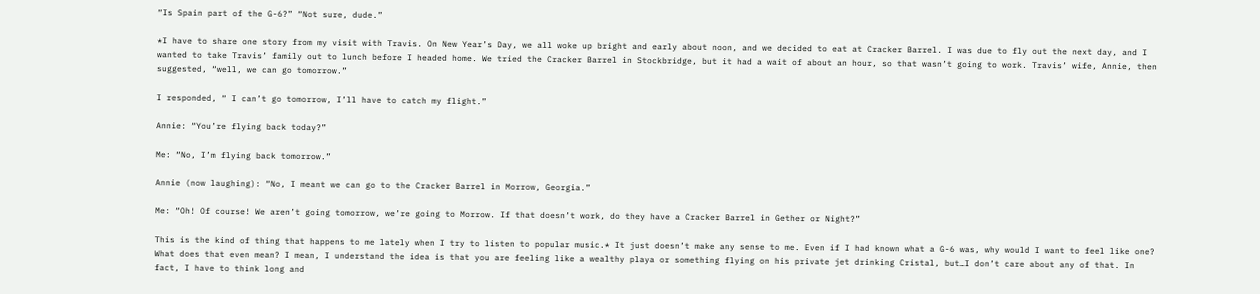“Is Spain part of the G-6?” “Not sure, dude.”

*I have to share one story from my visit with Travis. On New Year’s Day, we all woke up bright and early about noon, and we decided to eat at Cracker Barrel. I was due to fly out the next day, and I wanted to take Travis’ family out to lunch before I headed home. We tried the Cracker Barrel in Stockbridge, but it had a wait of about an hour, so that wasn’t going to work. Travis’ wife, Annie, then suggested, “well, we can go tomorrow.”

I responded, “ I can’t go tomorrow, I’ll have to catch my flight.”

Annie: “You’re flying back today?”

Me: “No, I’m flying back tomorrow.”

Annie (now laughing): “No, I meant we can go to the Cracker Barrel in Morrow, Georgia.”

Me: “Oh! Of course! We aren’t going tomorrow, we’re going to Morrow. If that doesn’t work, do they have a Cracker Barrel in Gether or Night?”

This is the kind of thing that happens to me lately when I try to listen to popular music.* It just doesn’t make any sense to me. Even if I had known what a G-6 was, why would I want to feel like one? What does that even mean? I mean, I understand the idea is that you are feeling like a wealthy playa or something flying on his private jet drinking Cristal, but…I don’t care about any of that. In fact, I have to think long and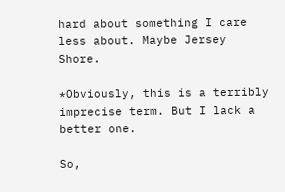hard about something I care less about. Maybe Jersey Shore.

*Obviously, this is a terribly imprecise term. But I lack a better one.

So,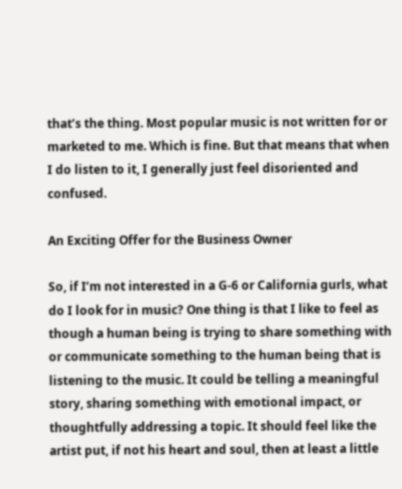that’s the thing. Most popular music is not written for or marketed to me. Which is fine. But that means that when I do listen to it, I generally just feel disoriented and confused.

An Exciting Offer for the Business Owner

So, if I’m not interested in a G-6 or California gurls, what do I look for in music? One thing is that I like to feel as though a human being is trying to share something with or communicate something to the human being that is listening to the music. It could be telling a meaningful story, sharing something with emotional impact, or thoughtfully addressing a topic. It should feel like the artist put, if not his heart and soul, then at least a little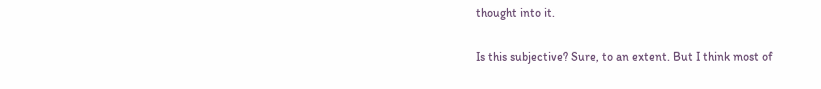thought into it.

Is this subjective? Sure, to an extent. But I think most of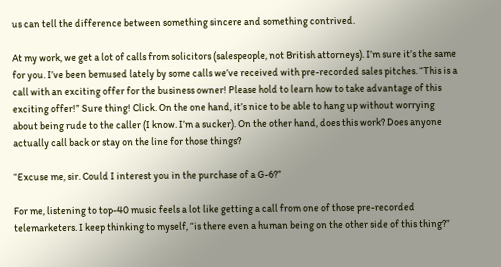us can tell the difference between something sincere and something contrived.

At my work, we get a lot of calls from solicitors (salespeople, not British attorneys). I’m sure it’s the same for you. I’ve been bemused lately by some calls we’ve received with pre-recorded sales pitches. “This is a call with an exciting offer for the business owner! Please hold to learn how to take advantage of this exciting offer!” Sure thing! Click. On the one hand, it’s nice to be able to hang up without worrying about being rude to the caller (I know. I’m a sucker). On the other hand, does this work? Does anyone actually call back or stay on the line for those things?

“Excuse me, sir. Could I interest you in the purchase of a G-6?”

For me, listening to top-40 music feels a lot like getting a call from one of those pre-recorded telemarketers. I keep thinking to myself, “is there even a human being on the other side of this thing?”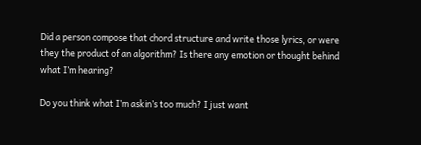Did a person compose that chord structure and write those lyrics, or were they the product of an algorithm? Is there any emotion or thought behind what I’m hearing?

Do you think what I’m askin’s too much? I just want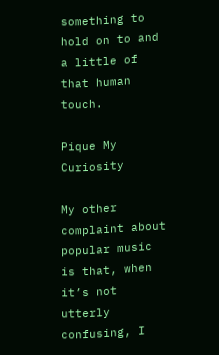something to hold on to and a little of that human touch.

Pique My Curiosity

My other complaint about popular music is that, when it’s not utterly confusing, I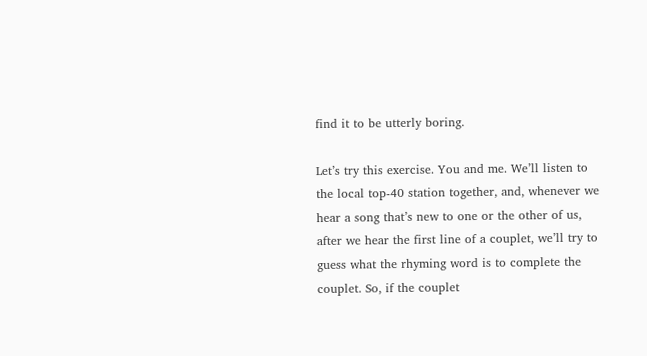find it to be utterly boring.

Let’s try this exercise. You and me. We’ll listen to the local top-40 station together, and, whenever we hear a song that’s new to one or the other of us, after we hear the first line of a couplet, we’ll try to guess what the rhyming word is to complete the couplet. So, if the couplet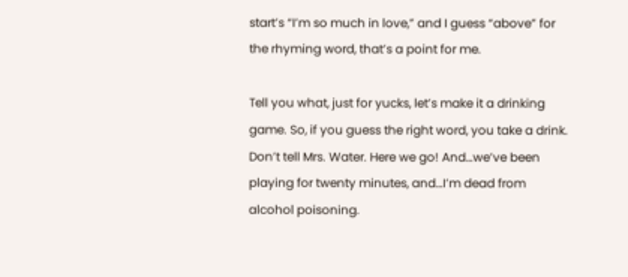start’s “I’m so much in love,” and I guess “above” for the rhyming word, that’s a point for me.

Tell you what, just for yucks, let’s make it a drinking game. So, if you guess the right word, you take a drink. Don’t tell Mrs. Water. Here we go! And…we’ve been playing for twenty minutes, and…I’m dead from alcohol poisoning.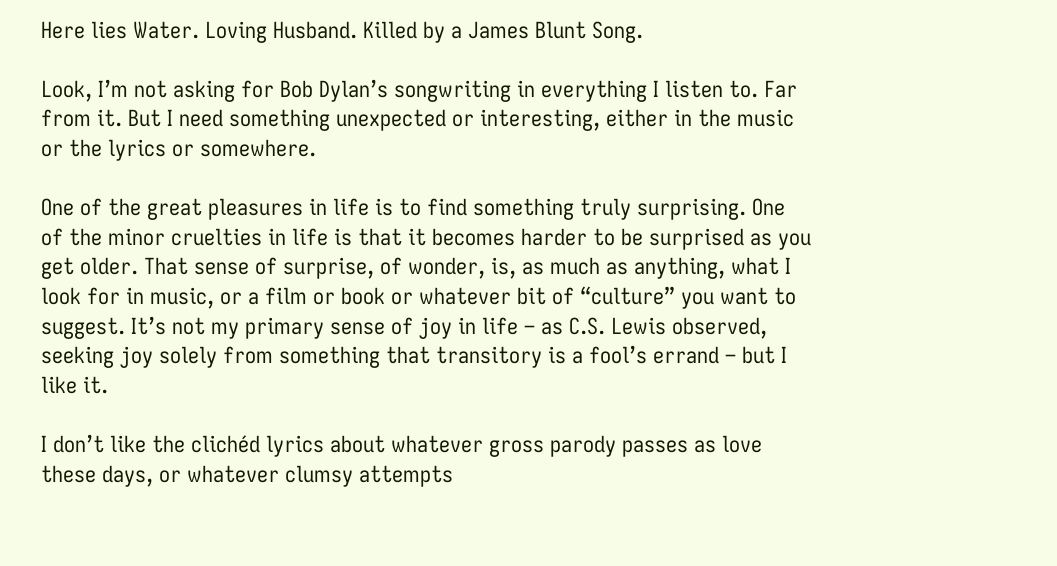Here lies Water. Loving Husband. Killed by a James Blunt Song.

Look, I’m not asking for Bob Dylan’s songwriting in everything I listen to. Far from it. But I need something unexpected or interesting, either in the music or the lyrics or somewhere.

One of the great pleasures in life is to find something truly surprising. One of the minor cruelties in life is that it becomes harder to be surprised as you get older. That sense of surprise, of wonder, is, as much as anything, what I look for in music, or a film or book or whatever bit of “culture” you want to suggest. It’s not my primary sense of joy in life – as C.S. Lewis observed, seeking joy solely from something that transitory is a fool’s errand – but I like it.

I don’t like the clichéd lyrics about whatever gross parody passes as love these days, or whatever clumsy attempts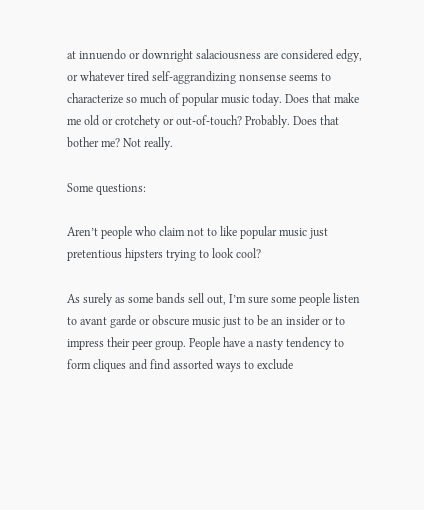at innuendo or downright salaciousness are considered edgy, or whatever tired self-aggrandizing nonsense seems to characterize so much of popular music today. Does that make me old or crotchety or out-of-touch? Probably. Does that bother me? Not really.

Some questions:

Aren’t people who claim not to like popular music just pretentious hipsters trying to look cool?

As surely as some bands sell out, I’m sure some people listen to avant garde or obscure music just to be an insider or to impress their peer group. People have a nasty tendency to form cliques and find assorted ways to exclude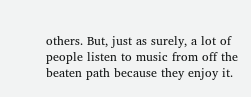others. But, just as surely, a lot of people listen to music from off the beaten path because they enjoy it.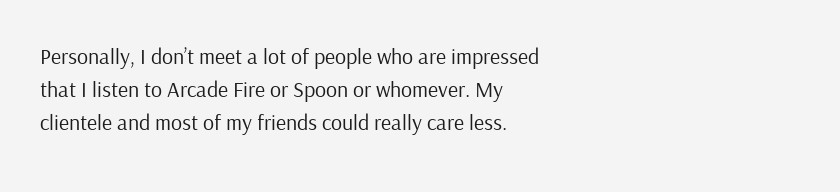Personally, I don’t meet a lot of people who are impressed that I listen to Arcade Fire or Spoon or whomever. My clientele and most of my friends could really care less.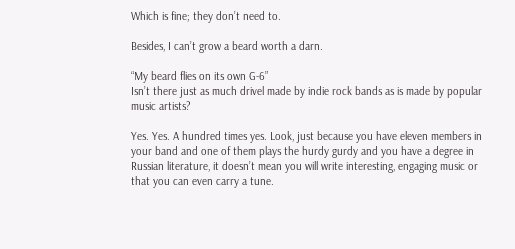Which is fine; they don’t need to.

Besides, I can’t grow a beard worth a darn.

“My beard flies on its own G-6”
Isn’t there just as much drivel made by indie rock bands as is made by popular music artists?

Yes. Yes. A hundred times yes. Look, just because you have eleven members in your band and one of them plays the hurdy gurdy and you have a degree in Russian literature, it doesn’t mean you will write interesting, engaging music or that you can even carry a tune.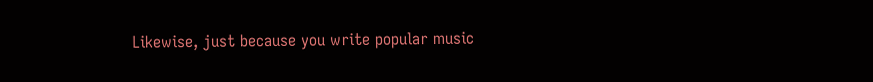Likewise, just because you write popular music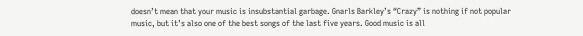doesn’t mean that your music is insubstantial garbage. Gnarls Barkley’s “Crazy” is nothing if not popular music, but it’s also one of the best songs of the last five years. Good music is all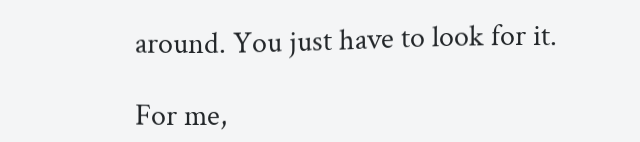around. You just have to look for it.

For me,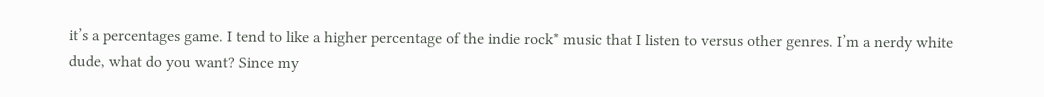it’s a percentages game. I tend to like a higher percentage of the indie rock* music that I listen to versus other genres. I’m a nerdy white dude, what do you want? Since my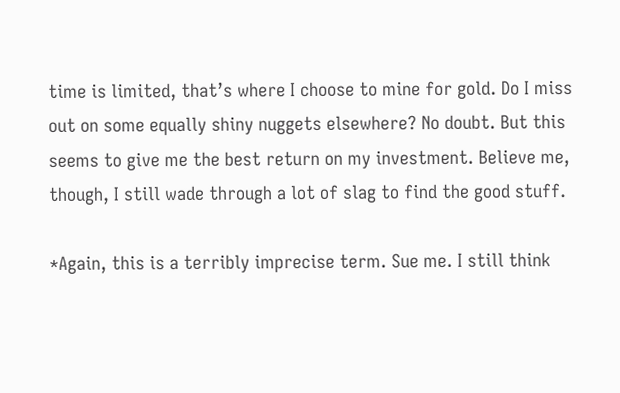time is limited, that’s where I choose to mine for gold. Do I miss out on some equally shiny nuggets elsewhere? No doubt. But this seems to give me the best return on my investment. Believe me, though, I still wade through a lot of slag to find the good stuff.

*Again, this is a terribly imprecise term. Sue me. I still think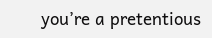you’re a pretentious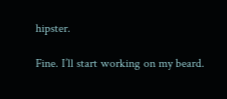hipster.

Fine. I’ll start working on my beard.